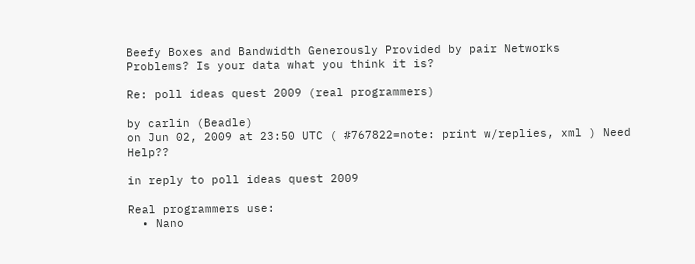Beefy Boxes and Bandwidth Generously Provided by pair Networks
Problems? Is your data what you think it is?

Re: poll ideas quest 2009 (real programmers)

by carlin (Beadle)
on Jun 02, 2009 at 23:50 UTC ( #767822=note: print w/replies, xml ) Need Help??

in reply to poll ideas quest 2009

Real programmers use:
  • Nano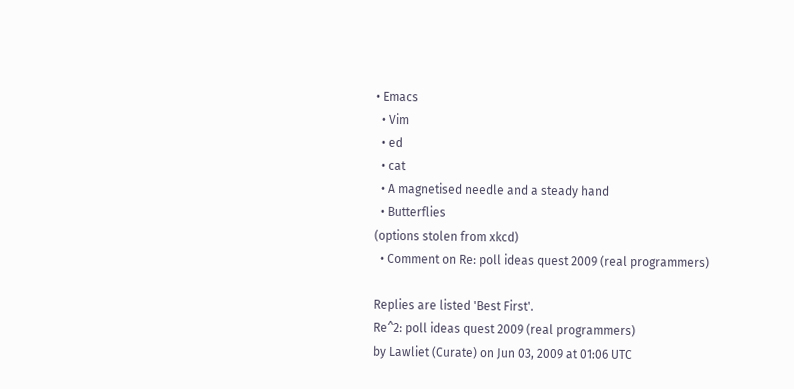• Emacs
  • Vim
  • ed
  • cat
  • A magnetised needle and a steady hand
  • Butterflies
(options stolen from xkcd)
  • Comment on Re: poll ideas quest 2009 (real programmers)

Replies are listed 'Best First'.
Re^2: poll ideas quest 2009 (real programmers)
by Lawliet (Curate) on Jun 03, 2009 at 01:06 UTC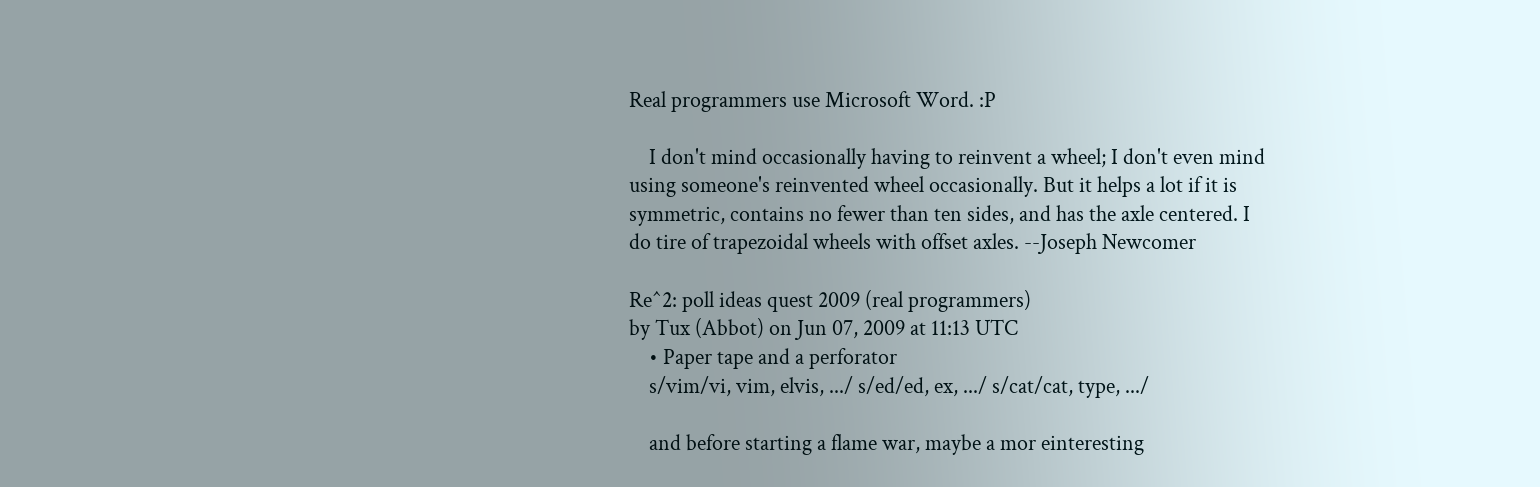Real programmers use Microsoft Word. :P

    I don't mind occasionally having to reinvent a wheel; I don't even mind using someone's reinvented wheel occasionally. But it helps a lot if it is symmetric, contains no fewer than ten sides, and has the axle centered. I do tire of trapezoidal wheels with offset axles. --Joseph Newcomer

Re^2: poll ideas quest 2009 (real programmers)
by Tux (Abbot) on Jun 07, 2009 at 11:13 UTC
    • Paper tape and a perforator
    s/vim/vi, vim, elvis, .../ s/ed/ed, ex, .../ s/cat/cat, type, .../

    and before starting a flame war, maybe a mor einteresting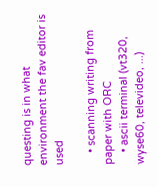questing is in what environment the fav editor is used

    • scanning writing from paper with ORC
    • ascii terminal (vt320, wyse60, televideo, ...)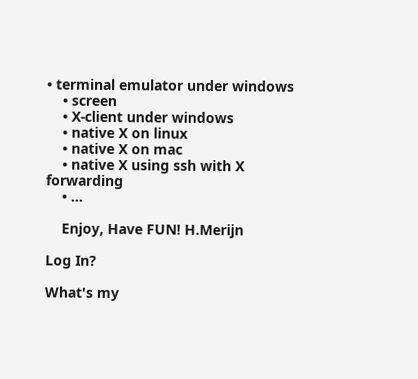• terminal emulator under windows
    • screen
    • X-client under windows
    • native X on linux
    • native X on mac
    • native X using ssh with X forwarding
    • ...

    Enjoy, Have FUN! H.Merijn

Log In?

What's my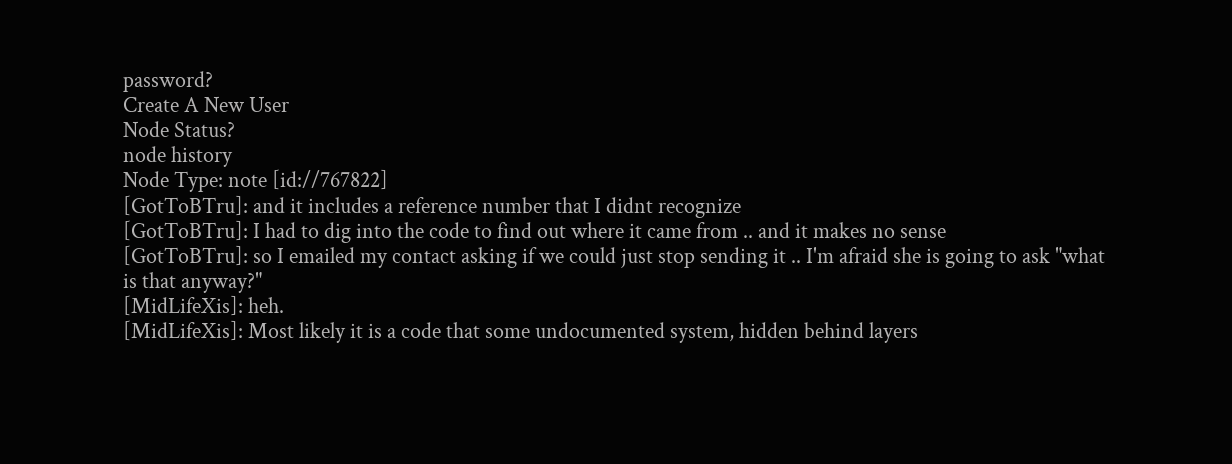password?
Create A New User
Node Status?
node history
Node Type: note [id://767822]
[GotToBTru]: and it includes a reference number that I didnt recognize
[GotToBTru]: I had to dig into the code to find out where it came from .. and it makes no sense
[GotToBTru]: so I emailed my contact asking if we could just stop sending it .. I'm afraid she is going to ask "what is that anyway?"
[MidLifeXis]: heh.
[MidLifeXis]: Most likely it is a code that some undocumented system, hidden behind layers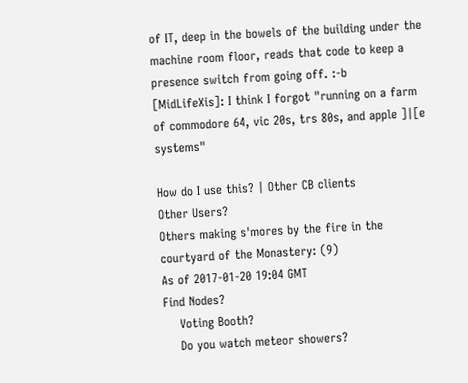of IT, deep in the bowels of the building under the machine room floor, reads that code to keep a presence switch from going off. :-b
[MidLifeXis]: I think I forgot "running on a farm of commodore 64, vic 20s, trs 80s, and apple ]|[e systems"

How do I use this? | Other CB clients
Other Users?
Others making s'mores by the fire in the courtyard of the Monastery: (9)
As of 2017-01-20 19:04 GMT
Find Nodes?
    Voting Booth?
    Do you watch meteor showers?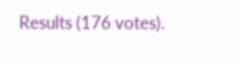Results (176 votes).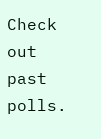Check out past polls.